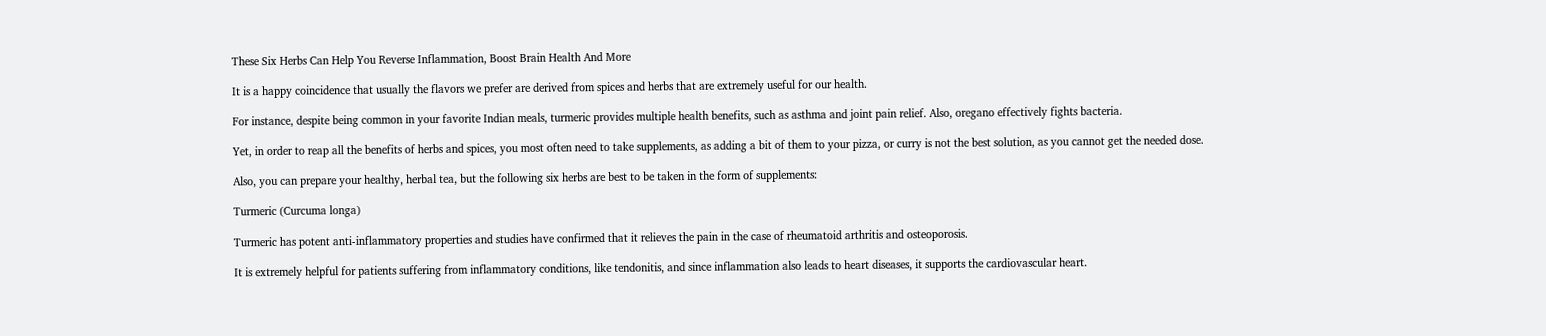These Six Herbs Can Help You Reverse Inflammation, Boost Brain Health And More

It is a happy coincidence that usually the flavors we prefer are derived from spices and herbs that are extremely useful for our health.

For instance, despite being common in your favorite Indian meals, turmeric provides multiple health benefits, such as asthma and joint pain relief. Also, oregano effectively fights bacteria.

Yet, in order to reap all the benefits of herbs and spices, you most often need to take supplements, as adding a bit of them to your pizza, or curry is not the best solution, as you cannot get the needed dose.

Also, you can prepare your healthy, herbal tea, but the following six herbs are best to be taken in the form of supplements:

Turmeric (Curcuma longa)

Turmeric has potent anti-inflammatory properties and studies have confirmed that it relieves the pain in the case of rheumatoid arthritis and osteoporosis.

It is extremely helpful for patients suffering from inflammatory conditions, like tendonitis, and since inflammation also leads to heart diseases, it supports the cardiovascular heart.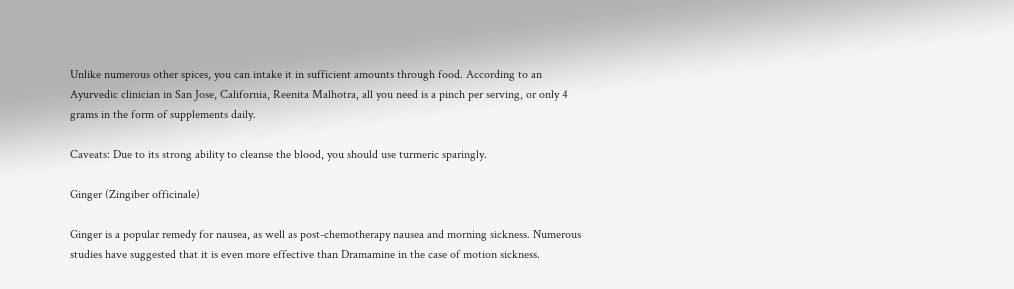Unlike numerous other spices, you can intake it in sufficient amounts through food. According to an Ayurvedic clinician in San Jose, California, Reenita Malhotra, all you need is a pinch per serving, or only 4 grams in the form of supplements daily.

Caveats: Due to its strong ability to cleanse the blood, you should use turmeric sparingly.

Ginger (Zingiber officinale)

Ginger is a popular remedy for nausea, as well as post-chemotherapy nausea and morning sickness. Numerous studies have suggested that it is even more effective than Dramamine in the case of motion sickness.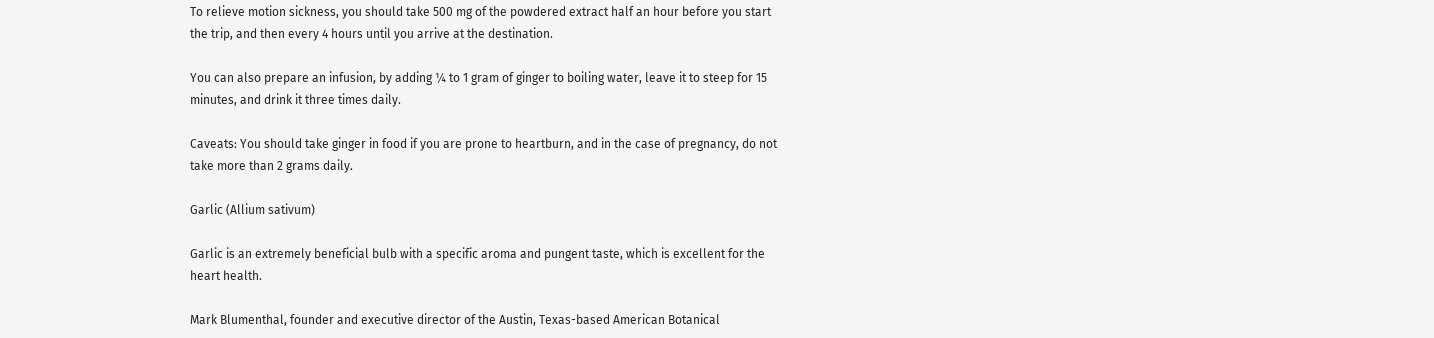To relieve motion sickness, you should take 500 mg of the powdered extract half an hour before you start the trip, and then every 4 hours until you arrive at the destination.

You can also prepare an infusion, by adding ¼ to 1 gram of ginger to boiling water, leave it to steep for 15 minutes, and drink it three times daily.

Caveats: You should take ginger in food if you are prone to heartburn, and in the case of pregnancy, do not take more than 2 grams daily.

Garlic (Allium sativum)

Garlic is an extremely beneficial bulb with a specific aroma and pungent taste, which is excellent for the heart health.

Mark Blumenthal, founder and executive director of the Austin, Texas-based American Botanical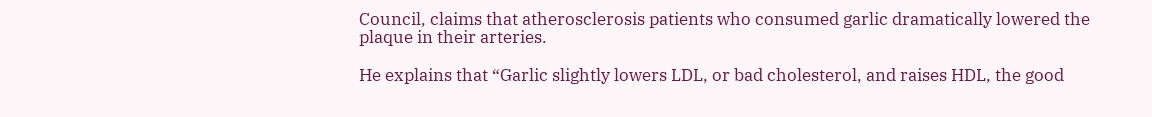Council, claims that atherosclerosis patients who consumed garlic dramatically lowered the plaque in their arteries.

He explains that “Garlic slightly lowers LDL, or bad cholesterol, and raises HDL, the good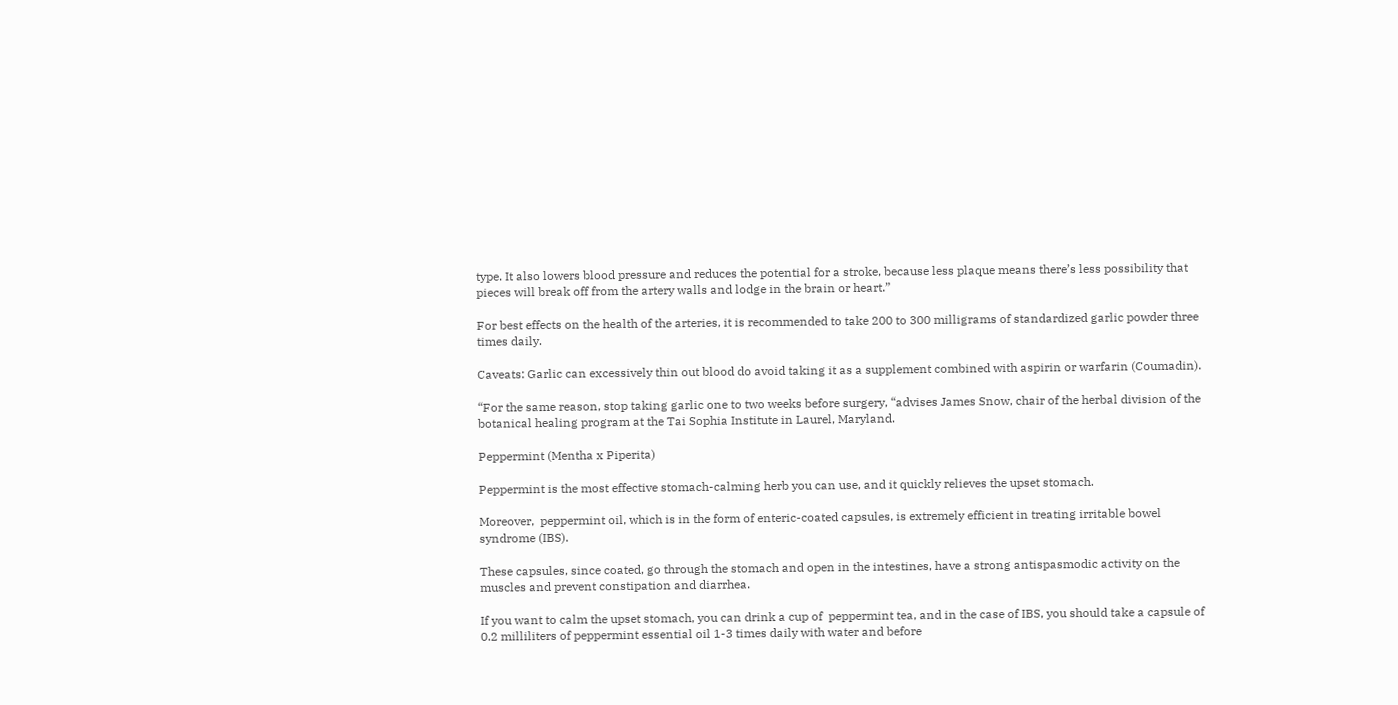type. It also lowers blood pressure and reduces the potential for a stroke, because less plaque means there’s less possibility that pieces will break off from the artery walls and lodge in the brain or heart.”

For best effects on the health of the arteries, it is recommended to take 200 to 300 milligrams of standardized garlic powder three times daily.

Caveats: Garlic can excessively thin out blood do avoid taking it as a supplement combined with aspirin or warfarin (Coumadin).

“For the same reason, stop taking garlic one to two weeks before surgery, “advises James Snow, chair of the herbal division of the botanical healing program at the Tai Sophia Institute in Laurel, Maryland.

Peppermint (Mentha x Piperita)

Peppermint is the most effective stomach-calming herb you can use, and it quickly relieves the upset stomach.

Moreover,  peppermint oil, which is in the form of enteric-coated capsules, is extremely efficient in treating irritable bowel syndrome (IBS).

These capsules, since coated, go through the stomach and open in the intestines, have a strong antispasmodic activity on the muscles and prevent constipation and diarrhea.

If you want to calm the upset stomach, you can drink a cup of  peppermint tea, and in the case of IBS, you should take a capsule of 0.2 milliliters of peppermint essential oil 1-3 times daily with water and before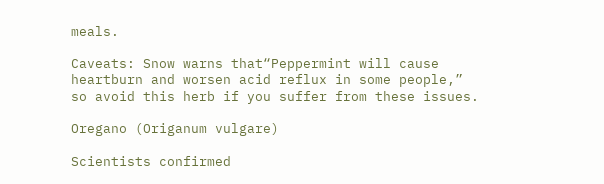meals.

Caveats: Snow warns that“Peppermint will cause heartburn and worsen acid reflux in some people,” so avoid this herb if you suffer from these issues.

Oregano (Origanum vulgare)

Scientists confirmed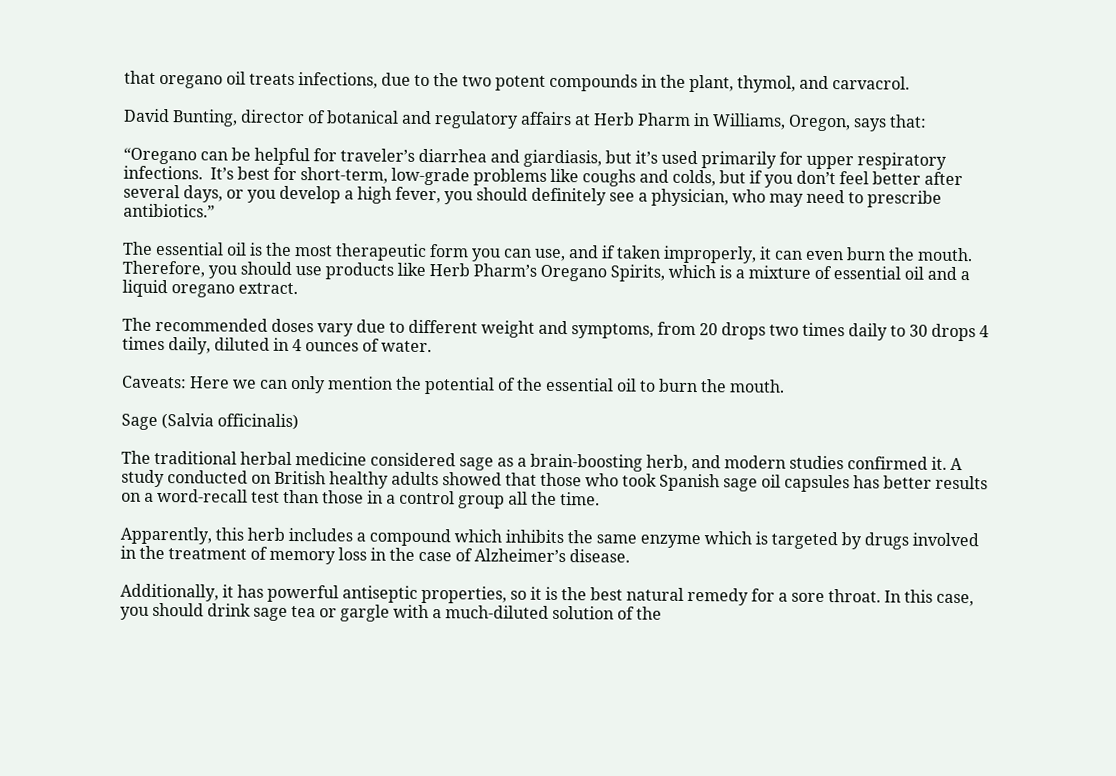that oregano oil treats infections, due to the two potent compounds in the plant, thymol, and carvacrol.

David Bunting, director of botanical and regulatory affairs at Herb Pharm in Williams, Oregon, says that:

“Oregano can be helpful for traveler’s diarrhea and giardiasis, but it’s used primarily for upper respiratory infections.  It’s best for short-term, low-grade problems like coughs and colds, but if you don’t feel better after several days, or you develop a high fever, you should definitely see a physician, who may need to prescribe antibiotics.”

The essential oil is the most therapeutic form you can use, and if taken improperly, it can even burn the mouth. Therefore, you should use products like Herb Pharm’s Oregano Spirits, which is a mixture of essential oil and a liquid oregano extract.

The recommended doses vary due to different weight and symptoms, from 20 drops two times daily to 30 drops 4 times daily, diluted in 4 ounces of water.

Caveats: Here we can only mention the potential of the essential oil to burn the mouth.

Sage (Salvia officinalis)

The traditional herbal medicine considered sage as a brain-boosting herb, and modern studies confirmed it. A study conducted on British healthy adults showed that those who took Spanish sage oil capsules has better results on a word-recall test than those in a control group all the time.

Apparently, this herb includes a compound which inhibits the same enzyme which is targeted by drugs involved in the treatment of memory loss in the case of Alzheimer’s disease.

Additionally, it has powerful antiseptic properties, so it is the best natural remedy for a sore throat. In this case, you should drink sage tea or gargle with a much-diluted solution of the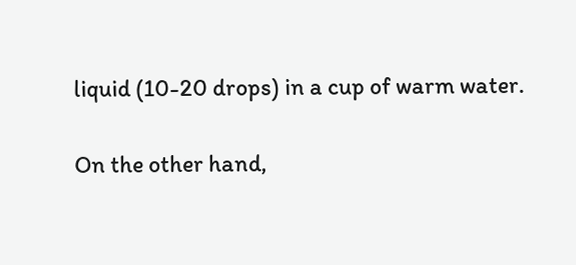liquid (10-20 drops) in a cup of warm water.

On the other hand,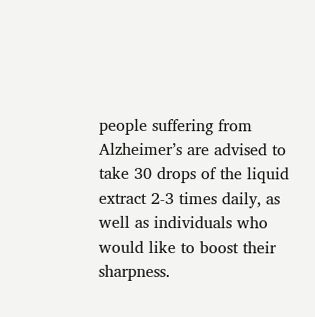people suffering from Alzheimer’s are advised to take 30 drops of the liquid extract 2-3 times daily, as well as individuals who would like to boost their sharpness.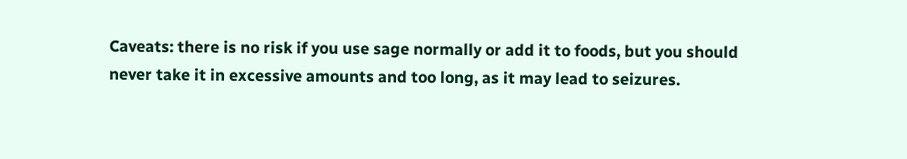Caveats: there is no risk if you use sage normally or add it to foods, but you should never take it in excessive amounts and too long, as it may lead to seizures.